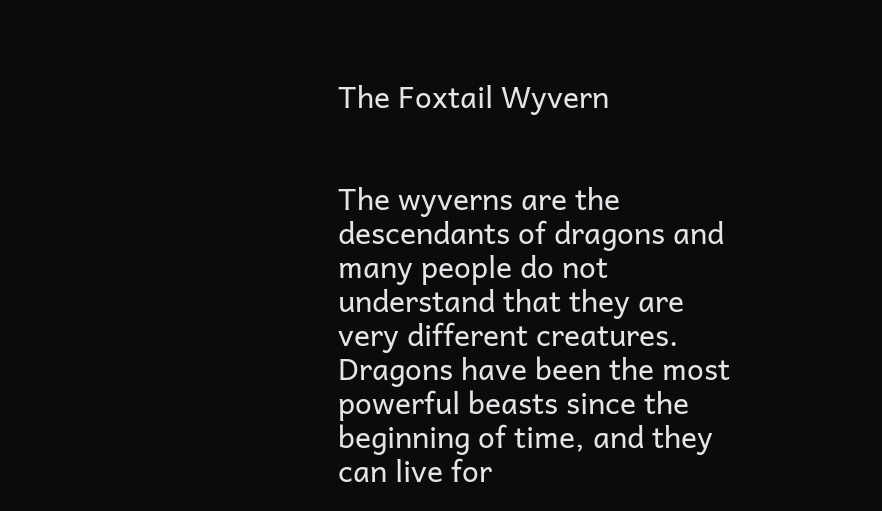The Foxtail Wyvern


The wyverns are the descendants of dragons and many people do not understand that they are very different creatures. Dragons have been the most powerful beasts since the beginning of time, and they can live for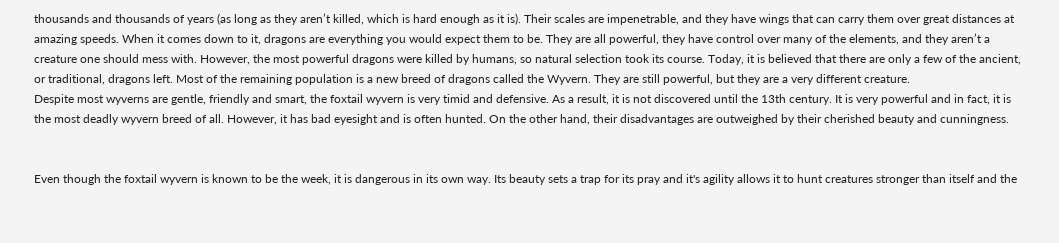thousands and thousands of years (as long as they aren’t killed, which is hard enough as it is). Their scales are impenetrable, and they have wings that can carry them over great distances at amazing speeds. When it comes down to it, dragons are everything you would expect them to be. They are all powerful, they have control over many of the elements, and they aren’t a creature one should mess with. However, the most powerful dragons were killed by humans, so natural selection took its course. Today, it is believed that there are only a few of the ancient, or traditional, dragons left. Most of the remaining population is a new breed of dragons called the Wyvern. They are still powerful, but they are a very different creature.
Despite most wyverns are gentle, friendly and smart, the foxtail wyvern is very timid and defensive. As a result, it is not discovered until the 13th century. It is very powerful and in fact, it is the most deadly wyvern breed of all. However, it has bad eyesight and is often hunted. On the other hand, their disadvantages are outweighed by their cherished beauty and cunningness.


Even though the foxtail wyvern is known to be the week, it is dangerous in its own way. Its beauty sets a trap for its pray and it's agility allows it to hunt creatures stronger than itself and the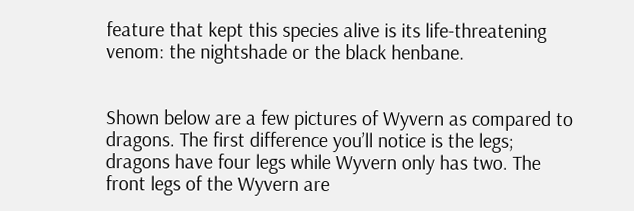feature that kept this species alive is its life-threatening venom: the nightshade or the black henbane.


Shown below are a few pictures of Wyvern as compared to dragons. The first difference you’ll notice is the legs; dragons have four legs while Wyvern only has two. The front legs of the Wyvern are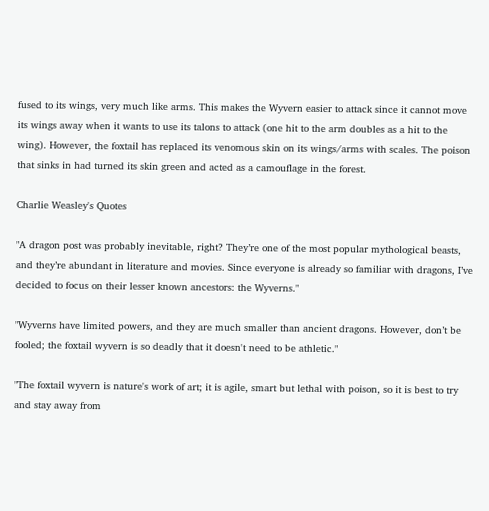fused to its wings, very much like arms. This makes the Wyvern easier to attack since it cannot move its wings away when it wants to use its talons to attack (one hit to the arm doubles as a hit to the wing). However, the foxtail has replaced its venomous skin on its wings/arms with scales. The poison that sinks in had turned its skin green and acted as a camouflage in the forest.

Charlie Weasley's Quotes

"A dragon post was probably inevitable, right? They’re one of the most popular mythological beasts, and they’re abundant in literature and movies. Since everyone is already so familiar with dragons, I’ve decided to focus on their lesser known ancestors: the Wyverns."

"Wyverns have limited powers, and they are much smaller than ancient dragons. However, don’t be fooled; the foxtail wyvern is so deadly that it doesn't need to be athletic."

"The foxtail wyvern is nature's work of art; it is agile, smart but lethal with poison, so it is best to try and stay away from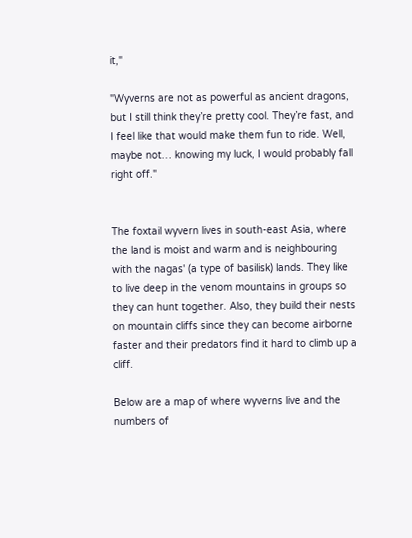it,"

"Wyverns are not as powerful as ancient dragons, but I still think they’re pretty cool. They’re fast, and I feel like that would make them fun to ride. Well, maybe not… knowing my luck, I would probably fall right off."


The foxtail wyvern lives in south-east Asia, where the land is moist and warm and is neighbouring with the nagas' (a type of basilisk) lands. They like to live deep in the venom mountains in groups so they can hunt together. Also, they build their nests on mountain cliffs since they can become airborne faster and their predators find it hard to climb up a cliff.

Below are a map of where wyverns live and the numbers of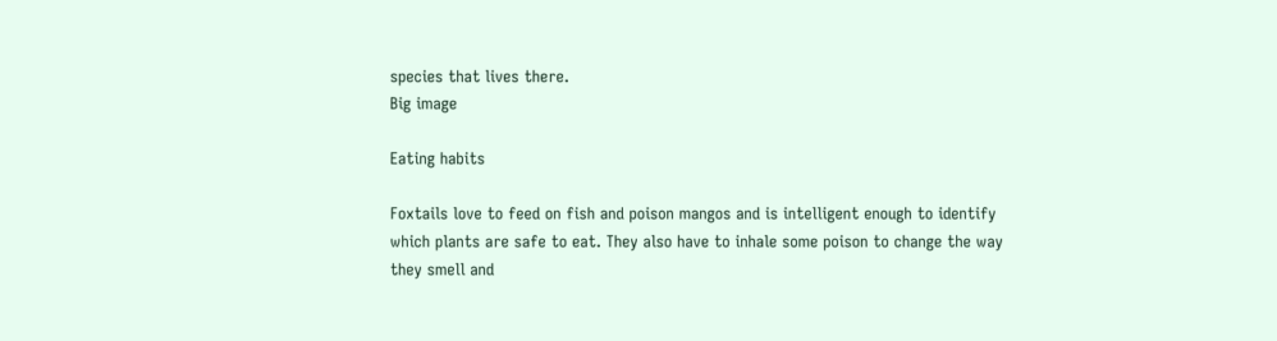species that lives there.
Big image

Eating habits

Foxtails love to feed on fish and poison mangos and is intelligent enough to identify which plants are safe to eat. They also have to inhale some poison to change the way they smell and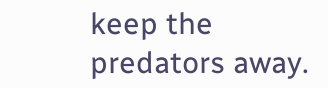keep the predators away.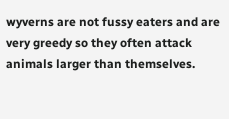wyverns are not fussy eaters and are very greedy so they often attack animals larger than themselves.